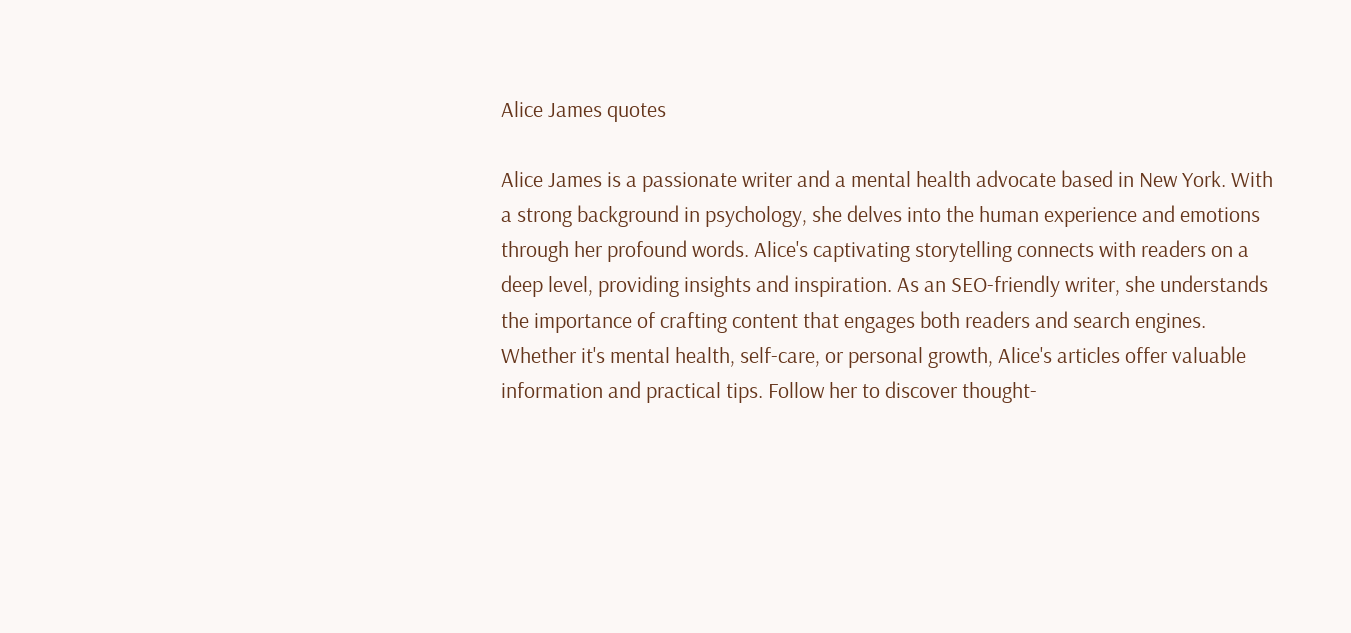Alice James quotes

Alice James is a passionate writer and a mental health advocate based in New York. With a strong background in psychology, she delves into the human experience and emotions through her profound words. Alice's captivating storytelling connects with readers on a deep level, providing insights and inspiration. As an SEO-friendly writer, she understands the importance of crafting content that engages both readers and search engines. Whether it's mental health, self-care, or personal growth, Alice's articles offer valuable information and practical tips. Follow her to discover thought-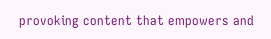provoking content that empowers and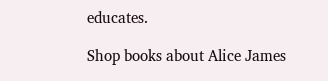educates.

Shop books about Alice James